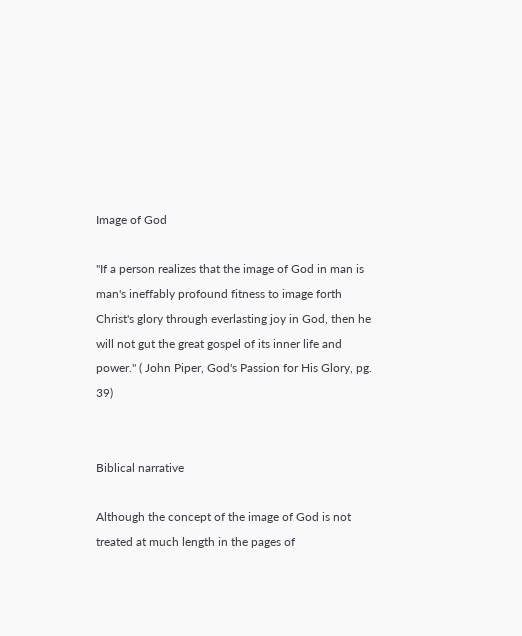Image of God

"If a person realizes that the image of God in man is man's ineffably profound fitness to image forth Christ's glory through everlasting joy in God, then he will not gut the great gospel of its inner life and power." ( John Piper, God's Passion for His Glory, pg. 39)


Biblical narrative

Although the concept of the image of God is not treated at much length in the pages of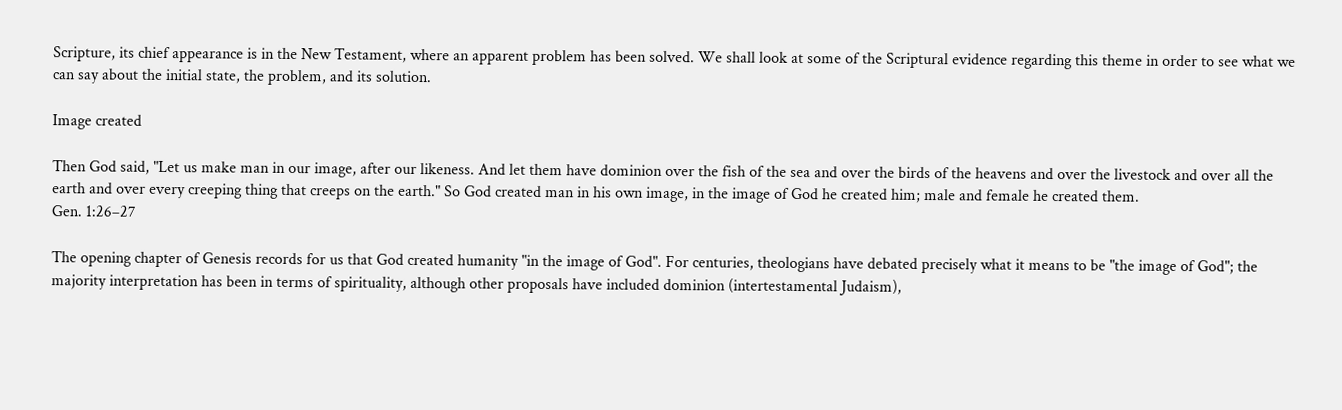Scripture, its chief appearance is in the New Testament, where an apparent problem has been solved. We shall look at some of the Scriptural evidence regarding this theme in order to see what we can say about the initial state, the problem, and its solution.

Image created

Then God said, "Let us make man in our image, after our likeness. And let them have dominion over the fish of the sea and over the birds of the heavens and over the livestock and over all the earth and over every creeping thing that creeps on the earth." So God created man in his own image, in the image of God he created him; male and female he created them.
Gen. 1:26–27

The opening chapter of Genesis records for us that God created humanity "in the image of God". For centuries, theologians have debated precisely what it means to be "the image of God"; the majority interpretation has been in terms of spirituality, although other proposals have included dominion (intertestamental Judaism),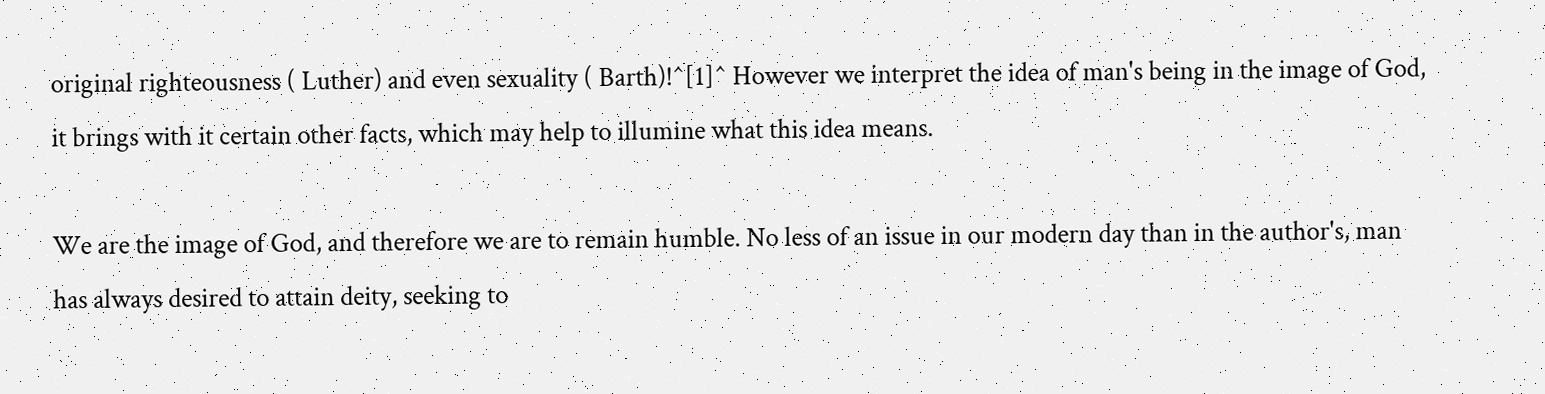original righteousness ( Luther) and even sexuality ( Barth)!^[1]^ However we interpret the idea of man's being in the image of God, it brings with it certain other facts, which may help to illumine what this idea means.

We are the image of God, and therefore we are to remain humble. No less of an issue in our modern day than in the author's, man has always desired to attain deity, seeking to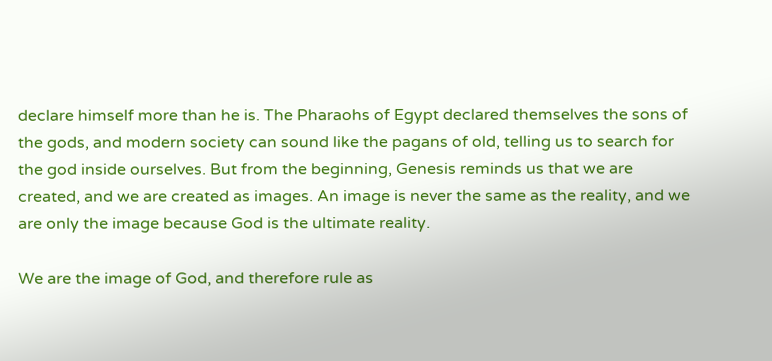declare himself more than he is. The Pharaohs of Egypt declared themselves the sons of the gods, and modern society can sound like the pagans of old, telling us to search for the god inside ourselves. But from the beginning, Genesis reminds us that we are created, and we are created as images. An image is never the same as the reality, and we are only the image because God is the ultimate reality.

We are the image of God, and therefore rule as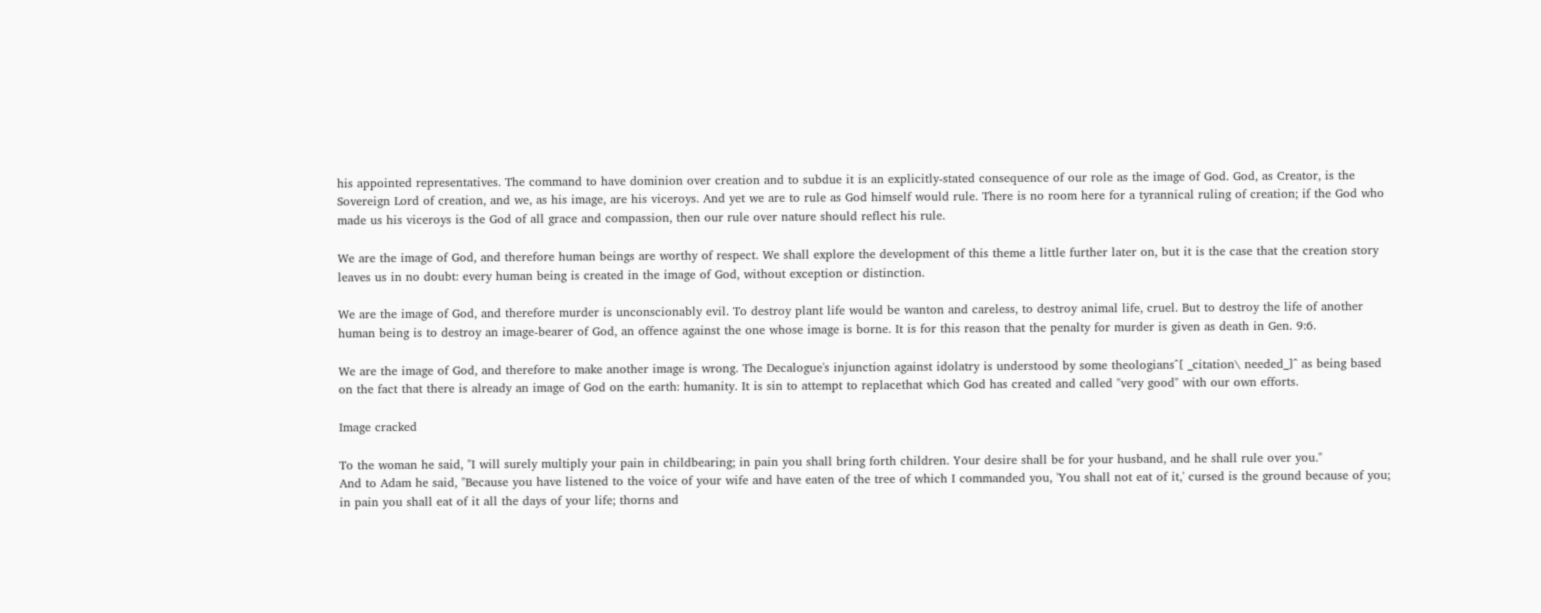his appointed representatives. The command to have dominion over creation and to subdue it is an explicitly-stated consequence of our role as the image of God. God, as Creator, is the Sovereign Lord of creation, and we, as his image, are his viceroys. And yet we are to rule as God himself would rule. There is no room here for a tyrannical ruling of creation; if the God who made us his viceroys is the God of all grace and compassion, then our rule over nature should reflect his rule.

We are the image of God, and therefore human beings are worthy of respect. We shall explore the development of this theme a little further later on, but it is the case that the creation story leaves us in no doubt: every human being is created in the image of God, without exception or distinction.

We are the image of God, and therefore murder is unconscionably evil. To destroy plant life would be wanton and careless, to destroy animal life, cruel. But to destroy the life of another human being is to destroy an image-bearer of God, an offence against the one whose image is borne. It is for this reason that the penalty for murder is given as death in Gen. 9:6.

We are the image of God, and therefore to make another image is wrong. The Decalogue's injunction against idolatry is understood by some theologians^[ _citation\ needed_]^ as being based on the fact that there is already an image of God on the earth: humanity. It is sin to attempt to replacethat which God has created and called "very good" with our own efforts.

Image cracked

To the woman he said, "I will surely multiply your pain in childbearing; in pain you shall bring forth children. Your desire shall be for your husband, and he shall rule over you."
And to Adam he said, "Because you have listened to the voice of your wife and have eaten of the tree of which I commanded you, 'You shall not eat of it,' cursed is the ground because of you; in pain you shall eat of it all the days of your life; thorns and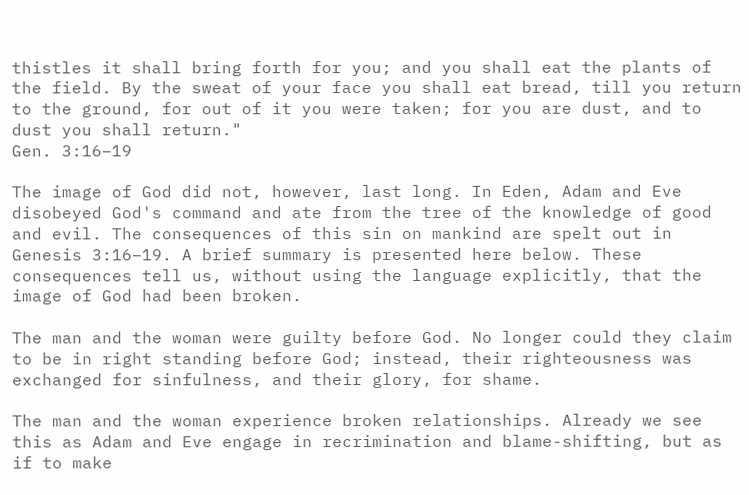thistles it shall bring forth for you; and you shall eat the plants of the field. By the sweat of your face you shall eat bread, till you return to the ground, for out of it you were taken; for you are dust, and to dust you shall return."
Gen. 3:16–19

The image of God did not, however, last long. In Eden, Adam and Eve disobeyed God's command and ate from the tree of the knowledge of good and evil. The consequences of this sin on mankind are spelt out in Genesis 3:16–19. A brief summary is presented here below. These consequences tell us, without using the language explicitly, that the image of God had been broken.

The man and the woman were guilty before God. No longer could they claim to be in right standing before God; instead, their righteousness was exchanged for sinfulness, and their glory, for shame.

The man and the woman experience broken relationships. Already we see this as Adam and Eve engage in recrimination and blame-shifting, but as if to make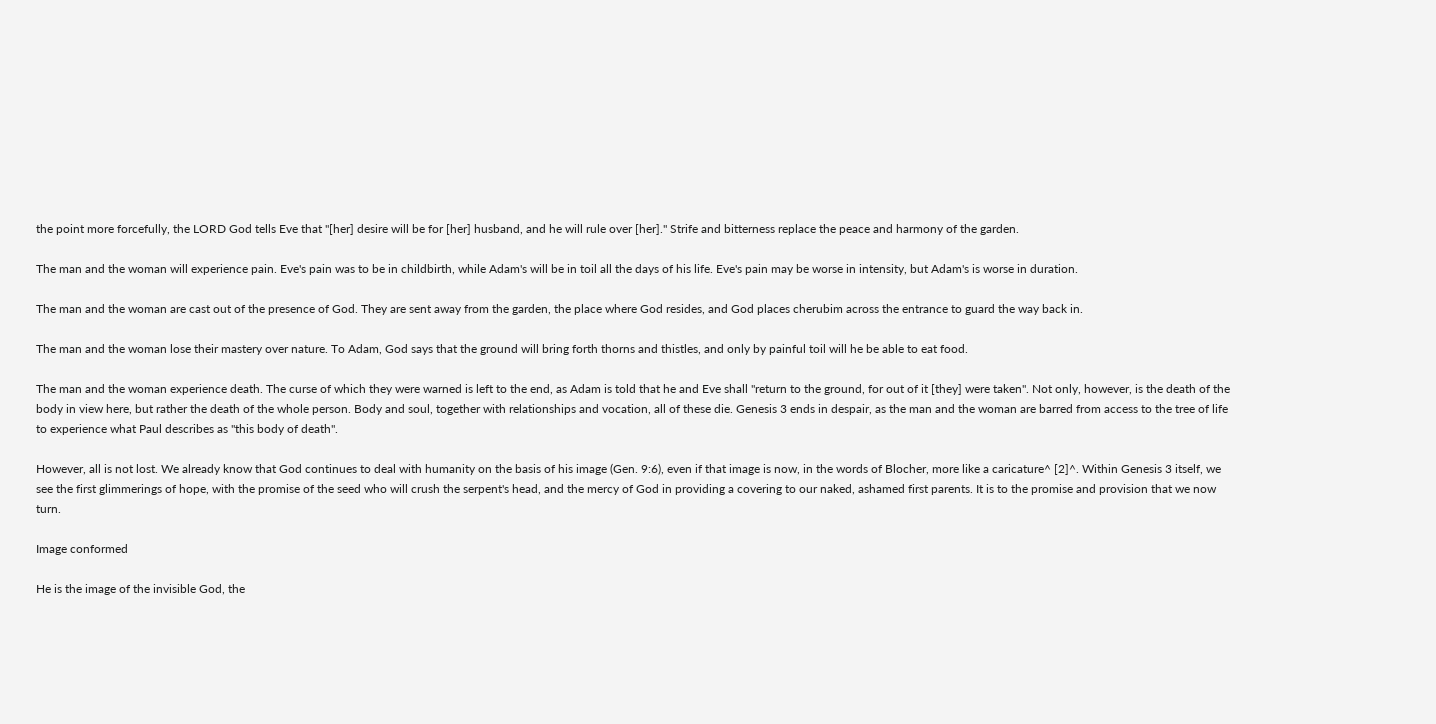the point more forcefully, the LORD God tells Eve that "[her] desire will be for [her] husband, and he will rule over [her]." Strife and bitterness replace the peace and harmony of the garden.

The man and the woman will experience pain. Eve's pain was to be in childbirth, while Adam's will be in toil all the days of his life. Eve's pain may be worse in intensity, but Adam's is worse in duration.

The man and the woman are cast out of the presence of God. They are sent away from the garden, the place where God resides, and God places cherubim across the entrance to guard the way back in.

The man and the woman lose their mastery over nature. To Adam, God says that the ground will bring forth thorns and thistles, and only by painful toil will he be able to eat food.

The man and the woman experience death. The curse of which they were warned is left to the end, as Adam is told that he and Eve shall "return to the ground, for out of it [they] were taken". Not only, however, is the death of the body in view here, but rather the death of the whole person. Body and soul, together with relationships and vocation, all of these die. Genesis 3 ends in despair, as the man and the woman are barred from access to the tree of life to experience what Paul describes as "this body of death".

However, all is not lost. We already know that God continues to deal with humanity on the basis of his image (Gen. 9:6), even if that image is now, in the words of Blocher, more like a caricature^ [2]^. Within Genesis 3 itself, we see the first glimmerings of hope, with the promise of the seed who will crush the serpent's head, and the mercy of God in providing a covering to our naked, ashamed first parents. It is to the promise and provision that we now turn.

Image conformed

He is the image of the invisible God, the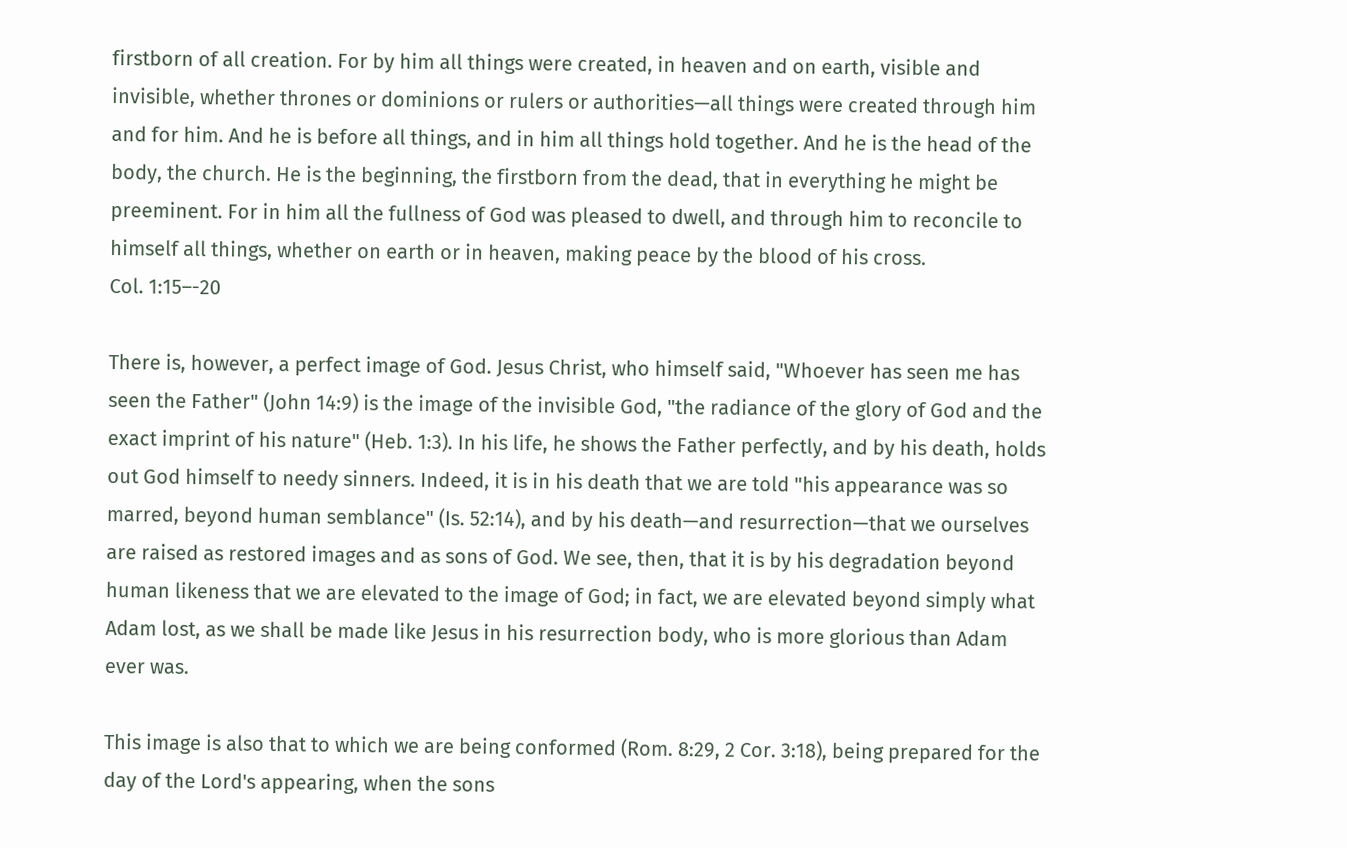firstborn of all creation. For by him all things were created, in heaven and on earth, visible and invisible, whether thrones or dominions or rulers or authorities—all things were created through him and for him. And he is before all things, and in him all things hold together. And he is the head of the body, the church. He is the beginning, the firstborn from the dead, that in everything he might be preeminent. For in him all the fullness of God was pleased to dwell, and through him to reconcile to himself all things, whether on earth or in heaven, making peace by the blood of his cross.
Col. 1:15–-20

There is, however, a perfect image of God. Jesus Christ, who himself said, "Whoever has seen me has seen the Father" (John 14:9) is the image of the invisible God, "the radiance of the glory of God and the exact imprint of his nature" (Heb. 1:3). In his life, he shows the Father perfectly, and by his death, holds out God himself to needy sinners. Indeed, it is in his death that we are told "his appearance was so marred, beyond human semblance" (Is. 52:14), and by his death—and resurrection—that we ourselves are raised as restored images and as sons of God. We see, then, that it is by his degradation beyond human likeness that we are elevated to the image of God; in fact, we are elevated beyond simply what Adam lost, as we shall be made like Jesus in his resurrection body, who is more glorious than Adam ever was.

This image is also that to which we are being conformed (Rom. 8:29, 2 Cor. 3:18), being prepared for the day of the Lord's appearing, when the sons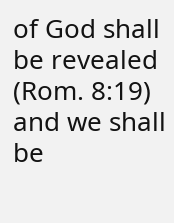of God shall be revealed (Rom. 8:19) and we shall be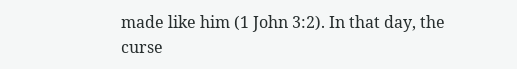made like him (1 John 3:2). In that day, the curse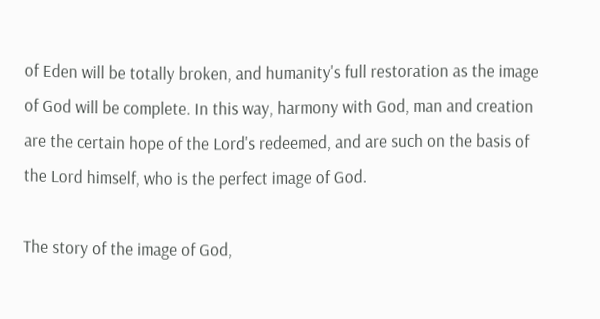of Eden will be totally broken, and humanity's full restoration as the image of God will be complete. In this way, harmony with God, man and creation are the certain hope of the Lord's redeemed, and are such on the basis of the Lord himself, who is the perfect image of God.

The story of the image of God,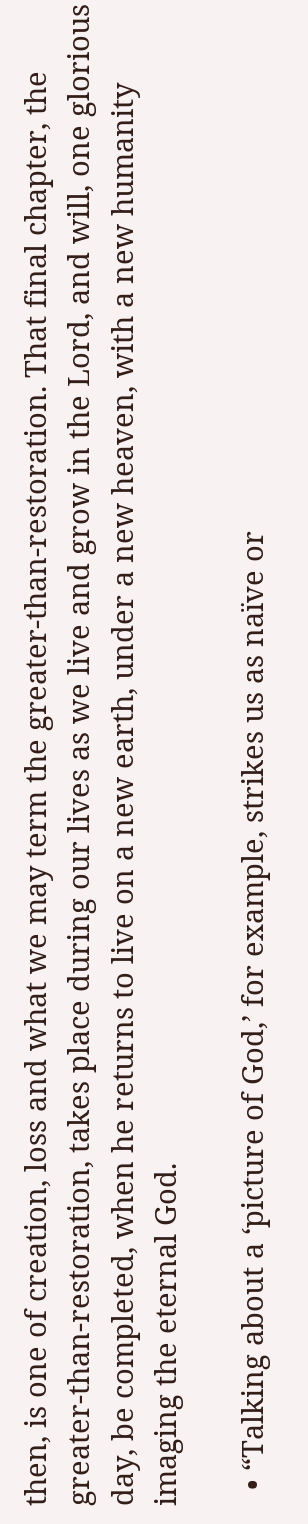then, is one of creation, loss and what we may term the greater-than-restoration. That final chapter, the greater-than-restoration, takes place during our lives as we live and grow in the Lord, and will, one glorious day, be completed, when he returns to live on a new earth, under a new heaven, with a new humanity imaging the eternal God.

  • “Talking about a ‘picture of God,’ for example, strikes us as naïve or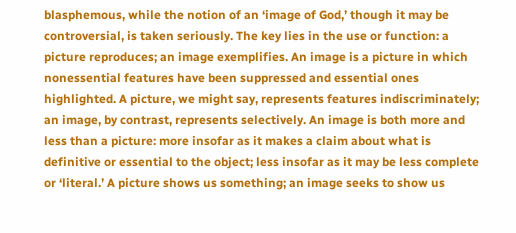blasphemous, while the notion of an ‘image of God,’ though it may be controversial, is taken seriously. The key lies in the use or function: a picture reproduces; an image exemplifies. An image is a picture in which nonessential features have been suppressed and essential ones highlighted. A picture, we might say, represents features indiscriminately; an image, by contrast, represents selectively. An image is both more and less than a picture: more insofar as it makes a claim about what is definitive or essential to the object; less insofar as it may be less complete or ‘literal.’ A picture shows us something; an image seeks to show us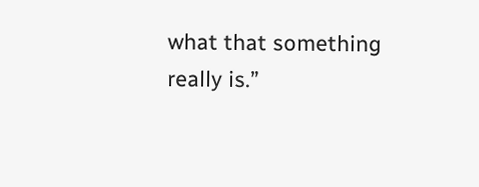what that something really is.”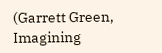(Garrett Green, Imagining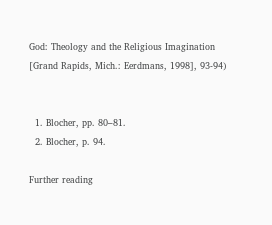God: Theology and the Religious Imagination [Grand Rapids, Mich.: Eerdmans, 1998], 93-94)


  1. Blocher, pp. 80–81.
  2. Blocher, p. 94.

Further reading